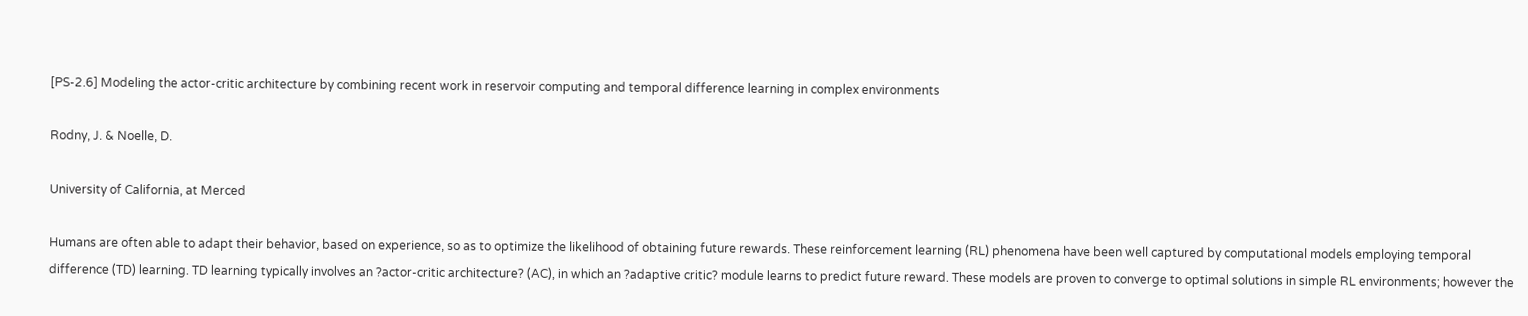[PS-2.6] Modeling the actor-critic architecture by combining recent work in reservoir computing and temporal difference learning in complex environments

Rodny, J. & Noelle, D.

University of California, at Merced

Humans are often able to adapt their behavior, based on experience, so as to optimize the likelihood of obtaining future rewards. These reinforcement learning (RL) phenomena have been well captured by computational models employing temporal difference (TD) learning. TD learning typically involves an ?actor-critic architecture? (AC), in which an ?adaptive critic? module learns to predict future reward. These models are proven to converge to optimal solutions in simple RL environments; however the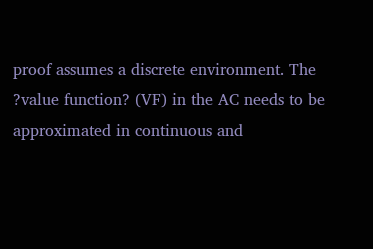proof assumes a discrete environment. The ?value function? (VF) in the AC needs to be approximated in continuous and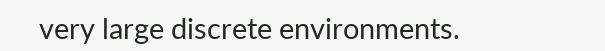very large discrete environments.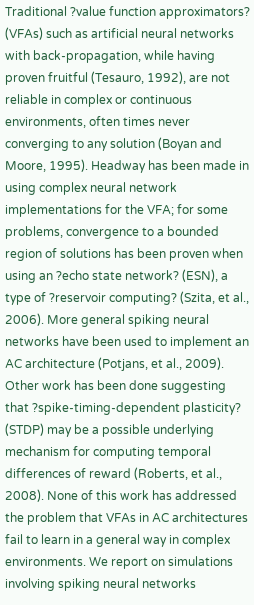Traditional ?value function approximators? (VFAs) such as artificial neural networks with back-propagation, while having proven fruitful (Tesauro, 1992), are not reliable in complex or continuous environments, often times never converging to any solution (Boyan and Moore, 1995). Headway has been made in using complex neural network implementations for the VFA; for some problems, convergence to a bounded region of solutions has been proven when using an ?echo state network? (ESN), a type of ?reservoir computing? (Szita, et al., 2006). More general spiking neural networks have been used to implement an AC architecture (Potjans, et al., 2009). Other work has been done suggesting that ?spike-timing-dependent plasticity? (STDP) may be a possible underlying mechanism for computing temporal differences of reward (Roberts, et al., 2008). None of this work has addressed the problem that VFAs in AC architectures fail to learn in a general way in complex environments. We report on simulations involving spiking neural networks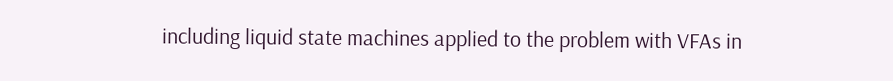including liquid state machines applied to the problem with VFAs in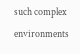such complex environments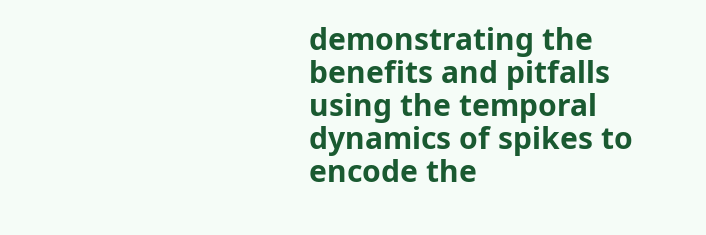demonstrating the benefits and pitfalls using the temporal dynamics of spikes to encode the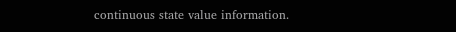continuous state value information.